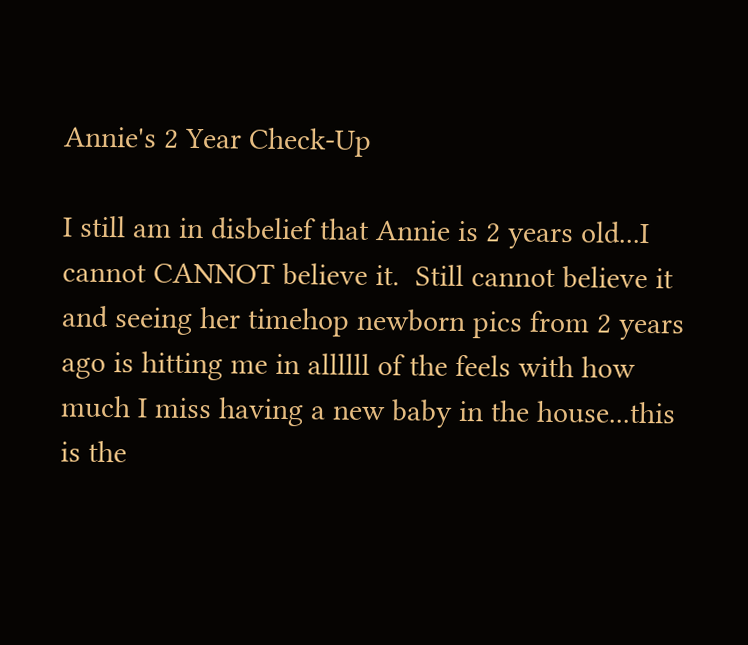Annie's 2 Year Check-Up

I still am in disbelief that Annie is 2 years old...I cannot CANNOT believe it.  Still cannot believe it and seeing her timehop newborn pics from 2 years ago is hitting me in allllll of the feels with how much I miss having a new baby in the house...this is the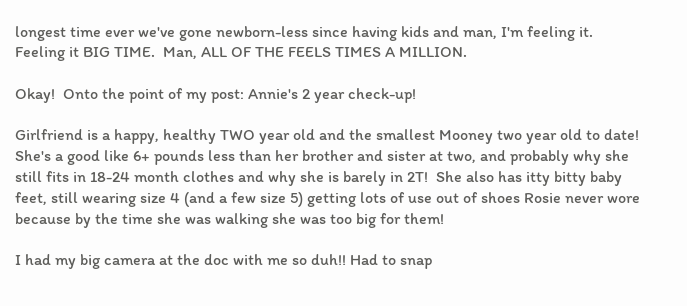longest time ever we've gone newborn-less since having kids and man, I'm feeling it.  Feeling it BIG TIME.  Man, ALL OF THE FEELS TIMES A MILLION.

Okay!  Onto the point of my post: Annie's 2 year check-up!

Girlfriend is a happy, healthy TWO year old and the smallest Mooney two year old to date!  She's a good like 6+ pounds less than her brother and sister at two, and probably why she still fits in 18-24 month clothes and why she is barely in 2T!  She also has itty bitty baby feet, still wearing size 4 (and a few size 5) getting lots of use out of shoes Rosie never wore because by the time she was walking she was too big for them!

I had my big camera at the doc with me so duh!! Had to snap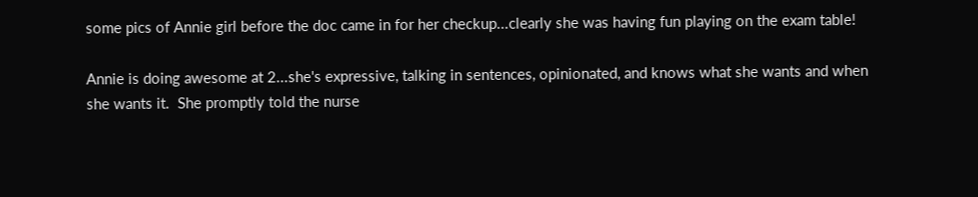some pics of Annie girl before the doc came in for her checkup...clearly she was having fun playing on the exam table!

Annie is doing awesome at 2...she's expressive, talking in sentences, opinionated, and knows what she wants and when she wants it.  She promptly told the nurse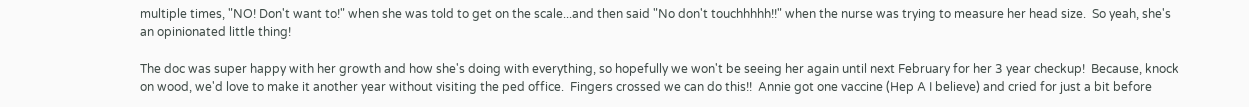multiple times, "NO! Don't want to!" when she was told to get on the scale...and then said "No don't touchhhhh!!" when the nurse was trying to measure her head size.  So yeah, she's an opinionated little thing!

The doc was super happy with her growth and how she's doing with everything, so hopefully we won't be seeing her again until next February for her 3 year checkup!  Because, knock on wood, we'd love to make it another year without visiting the ped office.  Fingers crossed we can do this!!  Annie got one vaccine (Hep A I believe) and cried for just a bit before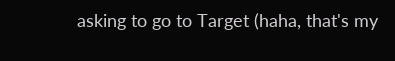asking to go to Target (haha, that's my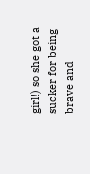girl!) so she got a sucker for being brave and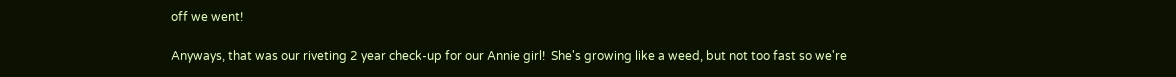off we went!

Anyways, that was our riveting 2 year check-up for our Annie girl!  She's growing like a weed, but not too fast so we're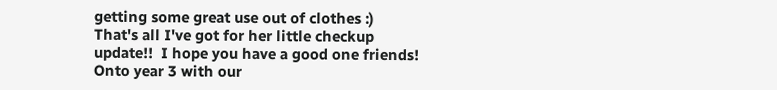getting some great use out of clothes :)  That's all I've got for her little checkup update!!  I hope you have a good one friends!  Onto year 3 with our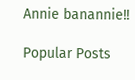Annie banannie!!

Popular Posts